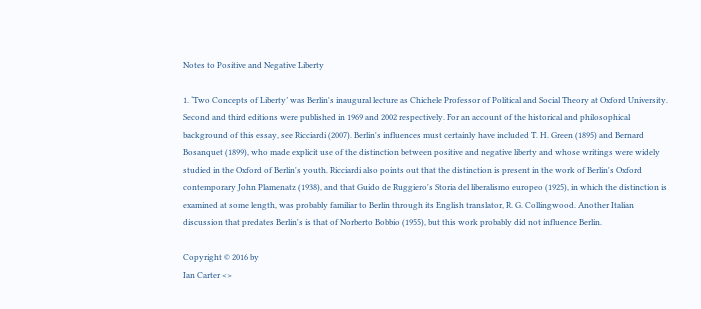Notes to Positive and Negative Liberty

1. ‘Two Concepts of Liberty’ was Berlin's inaugural lecture as Chichele Professor of Political and Social Theory at Oxford University. Second and third editions were published in 1969 and 2002 respectively. For an account of the historical and philosophical background of this essay, see Ricciardi (2007). Berlin's influences must certainly have included T. H. Green (1895) and Bernard Bosanquet (1899), who made explicit use of the distinction between positive and negative liberty and whose writings were widely studied in the Oxford of Berlin's youth. Ricciardi also points out that the distinction is present in the work of Berlin's Oxford contemporary John Plamenatz (1938), and that Guido de Ruggiero's Storia del liberalismo europeo (1925), in which the distinction is examined at some length, was probably familiar to Berlin through its English translator, R. G. Collingwood. Another Italian discussion that predates Berlin's is that of Norberto Bobbio (1955), but this work probably did not influence Berlin.

Copyright © 2016 by
Ian Carter <>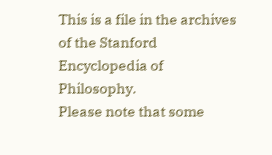This is a file in the archives of the Stanford Encyclopedia of Philosophy.
Please note that some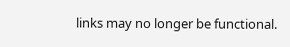links may no longer be functional.